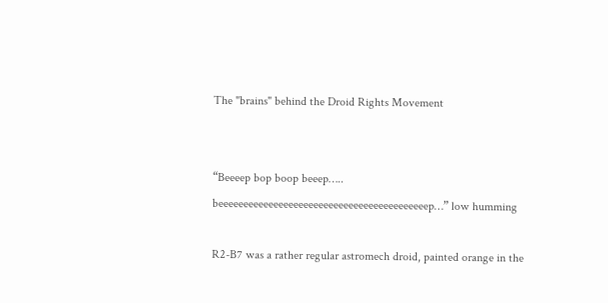The "brains" behind the Droid Rights Movement


“Beeeep bop boop beeep….. beeeeeeeeeeeeeeeeeeeeeeeeeeeeeeeeeeeeeeeeeep…” low humming

R2-B7 was a rather regular astromech droid, painted orange in the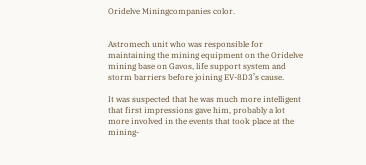Oridelve Miningcompanies color.


Astromech unit who was responsible for maintaining the mining equipment on the Oridelve mining base on Gavos, life support system and storm barriers before joining EV-8D3’s cause.

It was suspected that he was much more intelligent that first impressions gave him, probably a lot more involved in the events that took place at the mining-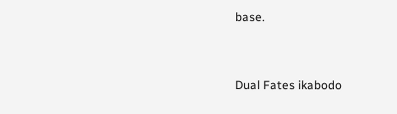base.


Dual Fates ikabodo